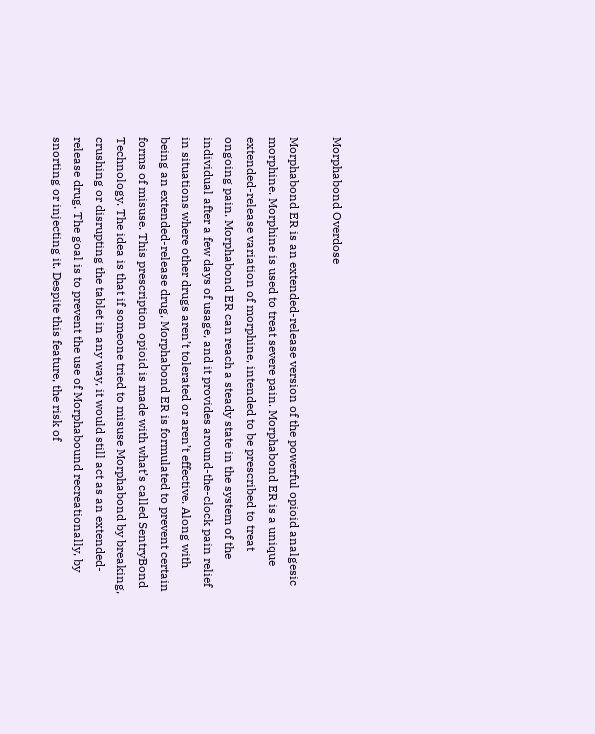Morphabond Overdose

Morphabond ER is an extended-release version of the powerful opioid analgesic morphine. Morphine is used to treat severe pain. Morphabond ER is a unique extended-release variation of morphine, intended to be prescribed to treat ongoing pain. Morphabond ER can reach a steady state in the system of the individual after a few days of usage, and it provides around-the-clock pain relief in situations where other drugs aren’t tolerated or aren’t effective. Along with being an extended-release drug, Morphabond ER is formulated to prevent certain forms of misuse. This prescription opioid is made with what’s called SentryBond Technology. The idea is that if someone tried to misuse Morphabond by breaking, crushing or disrupting the tablet in any way, it would still act as an extended-release drug. The goal is to prevent the use of Morphabound recreationally, by snorting or injecting it. Despite this feature, the risk of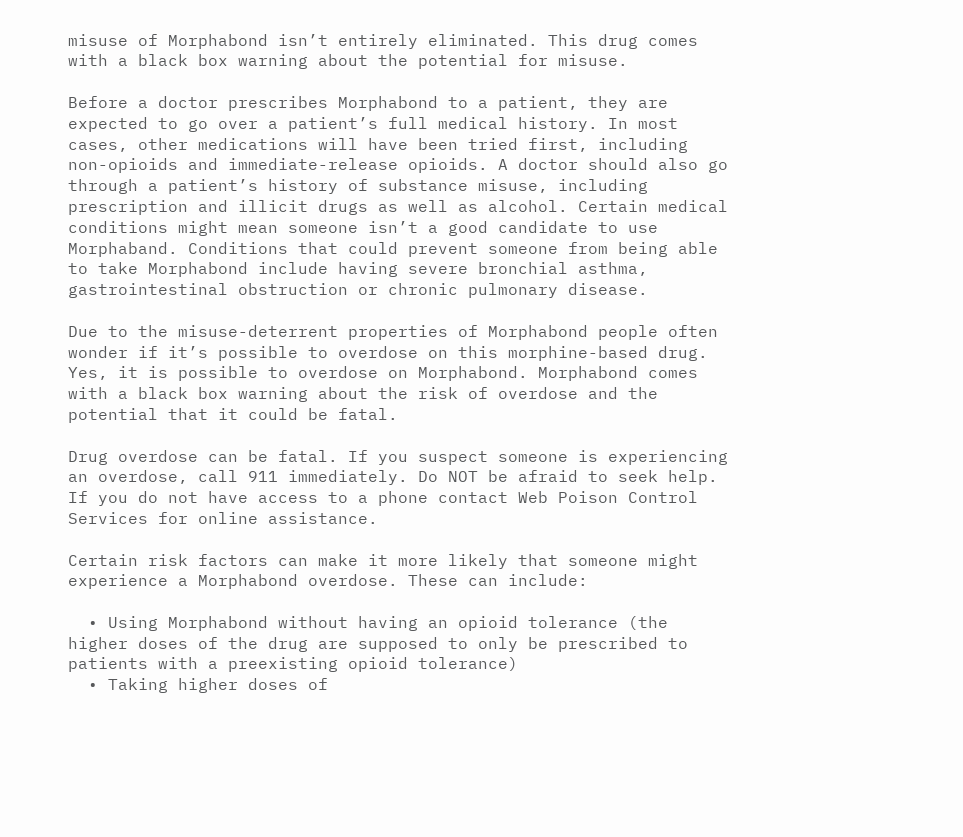misuse of Morphabond isn’t entirely eliminated. This drug comes with a black box warning about the potential for misuse.

Before a doctor prescribes Morphabond to a patient, they are expected to go over a patient’s full medical history. In most cases, other medications will have been tried first, including non-opioids and immediate-release opioids. A doctor should also go through a patient’s history of substance misuse, including prescription and illicit drugs as well as alcohol. Certain medical conditions might mean someone isn’t a good candidate to use Morphaband. Conditions that could prevent someone from being able to take Morphabond include having severe bronchial asthma, gastrointestinal obstruction or chronic pulmonary disease.

Due to the misuse-deterrent properties of Morphabond people often wonder if it’s possible to overdose on this morphine-based drug. Yes, it is possible to overdose on Morphabond. Morphabond comes with a black box warning about the risk of overdose and the potential that it could be fatal.

Drug overdose can be fatal. If you suspect someone is experiencing an overdose, call 911 immediately. Do NOT be afraid to seek help. If you do not have access to a phone contact Web Poison Control Services for online assistance.

Certain risk factors can make it more likely that someone might experience a Morphabond overdose. These can include:

  • Using Morphabond without having an opioid tolerance (the higher doses of the drug are supposed to only be prescribed to patients with a preexisting opioid tolerance)
  • Taking higher doses of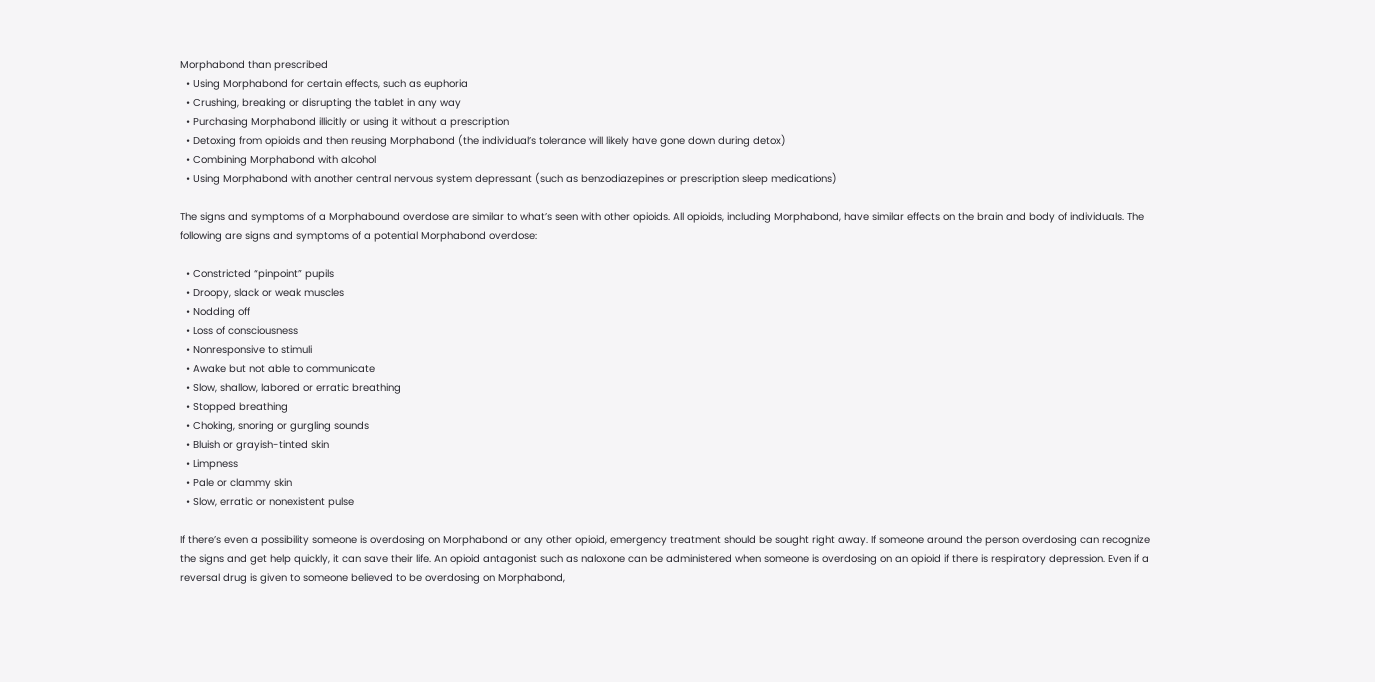Morphabond than prescribed
  • Using Morphabond for certain effects, such as euphoria
  • Crushing, breaking or disrupting the tablet in any way
  • Purchasing Morphabond illicitly or using it without a prescription
  • Detoxing from opioids and then reusing Morphabond (the individual’s tolerance will likely have gone down during detox)
  • Combining Morphabond with alcohol
  • Using Morphabond with another central nervous system depressant (such as benzodiazepines or prescription sleep medications)

The signs and symptoms of a Morphabound overdose are similar to what’s seen with other opioids. All opioids, including Morphabond, have similar effects on the brain and body of individuals. The following are signs and symptoms of a potential Morphabond overdose:

  • Constricted “pinpoint” pupils
  • Droopy, slack or weak muscles
  • Nodding off
  • Loss of consciousness
  • Nonresponsive to stimuli
  • Awake but not able to communicate
  • Slow, shallow, labored or erratic breathing
  • Stopped breathing
  • Choking, snoring or gurgling sounds
  • Bluish or grayish-tinted skin
  • Limpness
  • Pale or clammy skin
  • Slow, erratic or nonexistent pulse

If there’s even a possibility someone is overdosing on Morphabond or any other opioid, emergency treatment should be sought right away. If someone around the person overdosing can recognize the signs and get help quickly, it can save their life. An opioid antagonist such as naloxone can be administered when someone is overdosing on an opioid if there is respiratory depression. Even if a reversal drug is given to someone believed to be overdosing on Morphabond,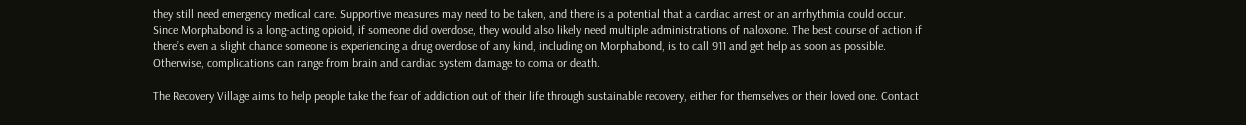they still need emergency medical care. Supportive measures may need to be taken, and there is a potential that a cardiac arrest or an arrhythmia could occur. Since Morphabond is a long-acting opioid, if someone did overdose, they would also likely need multiple administrations of naloxone. The best course of action if there’s even a slight chance someone is experiencing a drug overdose of any kind, including on Morphabond, is to call 911 and get help as soon as possible. Otherwise, complications can range from brain and cardiac system damage to coma or death.

The Recovery Village aims to help people take the fear of addiction out of their life through sustainable recovery, either for themselves or their loved one. Contact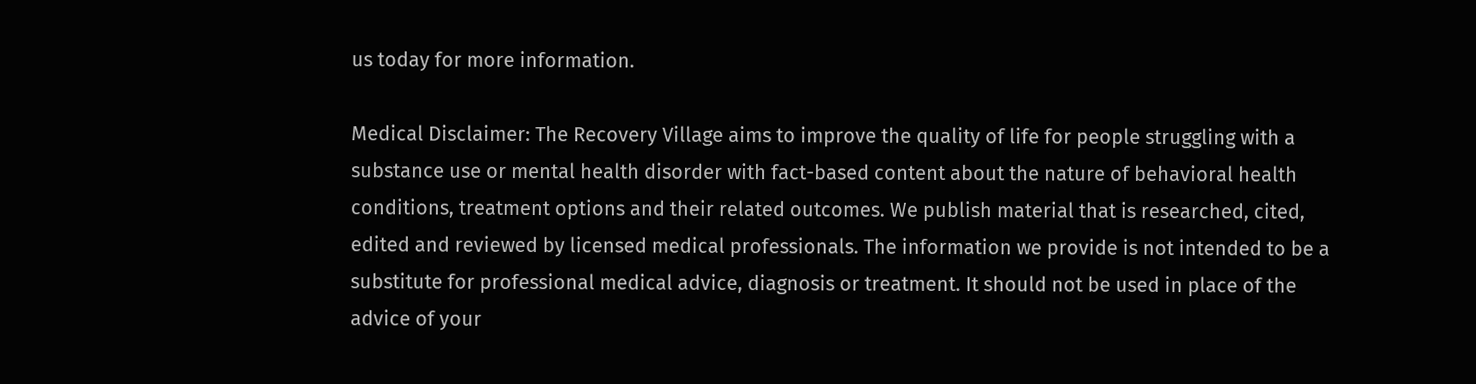us today for more information.

Medical Disclaimer: The Recovery Village aims to improve the quality of life for people struggling with a substance use or mental health disorder with fact-based content about the nature of behavioral health conditions, treatment options and their related outcomes. We publish material that is researched, cited, edited and reviewed by licensed medical professionals. The information we provide is not intended to be a substitute for professional medical advice, diagnosis or treatment. It should not be used in place of the advice of your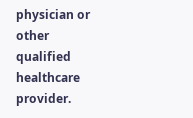physician or other qualified healthcare provider.